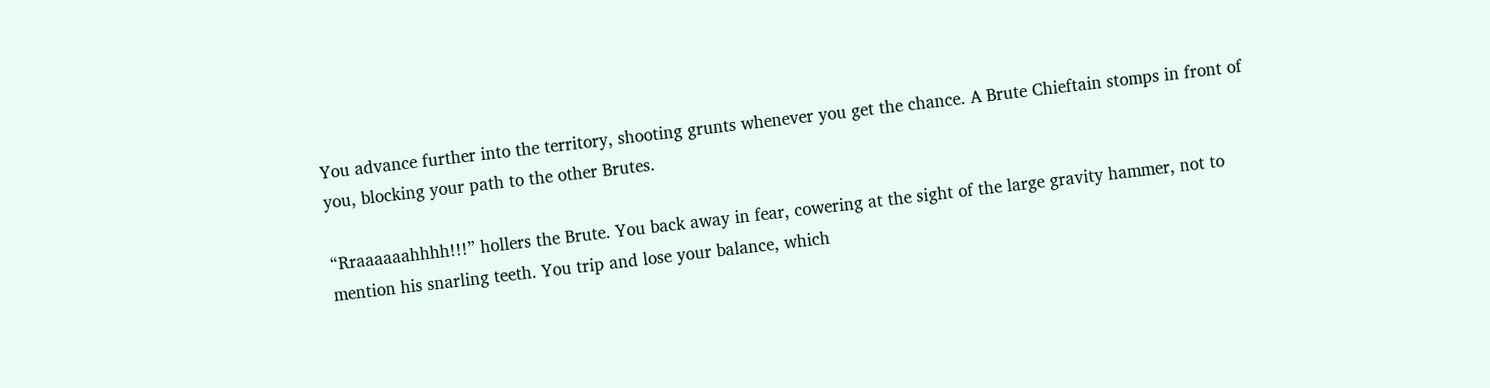You advance further into the territory, shooting grunts whenever you get the chance. A Brute Chieftain stomps in front of you, blocking your path to the other Brutes.

“Rraaaaaahhhh!!!” hollers the Brute. You back away in fear, cowering at the sight of the large gravity hammer, not to mention his snarling teeth. You trip and lose your balance, which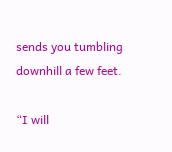sends you tumbling downhill a few feet.

“I will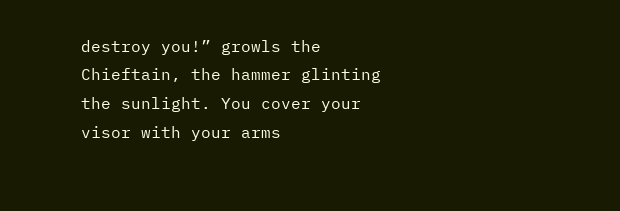destroy you!” growls the Chieftain, the hammer glinting the sunlight. You cover your visor with your arms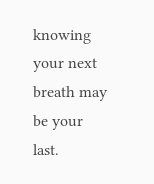knowing your next breath may be your last.